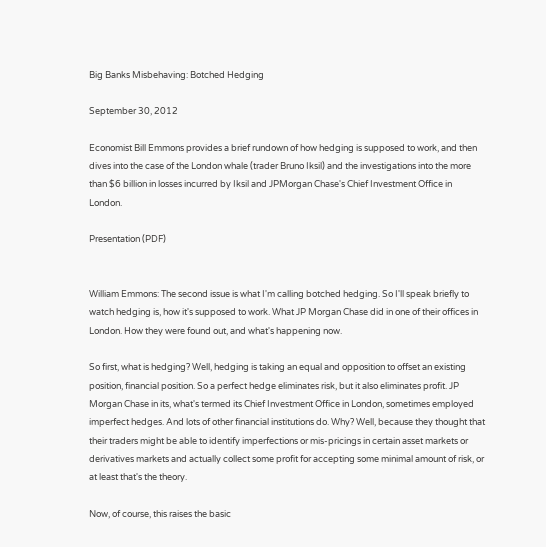Big Banks Misbehaving: Botched Hedging

September 30, 2012

Economist Bill Emmons provides a brief rundown of how hedging is supposed to work, and then dives into the case of the London whale (trader Bruno Iksil) and the investigations into the more than $6 billion in losses incurred by Iksil and JPMorgan Chase's Chief Investment Office in London.

Presentation (PDF)


William Emmons: The second issue is what I'm calling botched hedging. So I'll speak briefly to watch hedging is, how it's supposed to work. What JP Morgan Chase did in one of their offices in London. How they were found out, and what's happening now.

So first, what is hedging? Well, hedging is taking an equal and opposition to offset an existing position, financial position. So a perfect hedge eliminates risk, but it also eliminates profit. JP Morgan Chase in its, what's termed its Chief Investment Office in London, sometimes employed imperfect hedges. And lots of other financial institutions do. Why? Well, because they thought that their traders might be able to identify imperfections or mis-pricings in certain asset markets or derivatives markets and actually collect some profit for accepting some minimal amount of risk, or at least that's the theory.

Now, of course, this raises the basic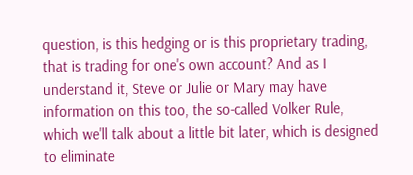question, is this hedging or is this proprietary trading, that is trading for one's own account? And as I understand it, Steve or Julie or Mary may have information on this too, the so-called Volker Rule, which we'll talk about a little bit later, which is designed to eliminate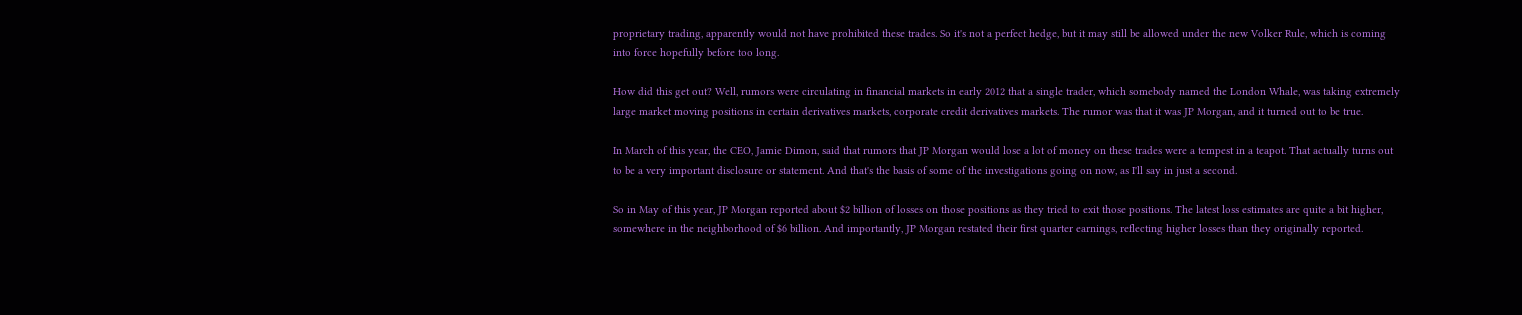proprietary trading, apparently would not have prohibited these trades. So it's not a perfect hedge, but it may still be allowed under the new Volker Rule, which is coming into force hopefully before too long.

How did this get out? Well, rumors were circulating in financial markets in early 2012 that a single trader, which somebody named the London Whale, was taking extremely large market moving positions in certain derivatives markets, corporate credit derivatives markets. The rumor was that it was JP Morgan, and it turned out to be true.

In March of this year, the CEO, Jamie Dimon, said that rumors that JP Morgan would lose a lot of money on these trades were a tempest in a teapot. That actually turns out to be a very important disclosure or statement. And that's the basis of some of the investigations going on now, as I'll say in just a second.

So in May of this year, JP Morgan reported about $2 billion of losses on those positions as they tried to exit those positions. The latest loss estimates are quite a bit higher, somewhere in the neighborhood of $6 billion. And importantly, JP Morgan restated their first quarter earnings, reflecting higher losses than they originally reported.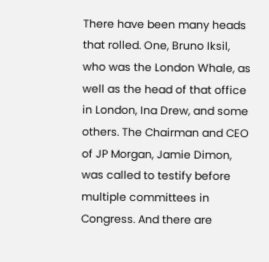There have been many heads that rolled. One, Bruno Iksil, who was the London Whale, as well as the head of that office in London, Ina Drew, and some others. The Chairman and CEO of JP Morgan, Jamie Dimon, was called to testify before multiple committees in Congress. And there are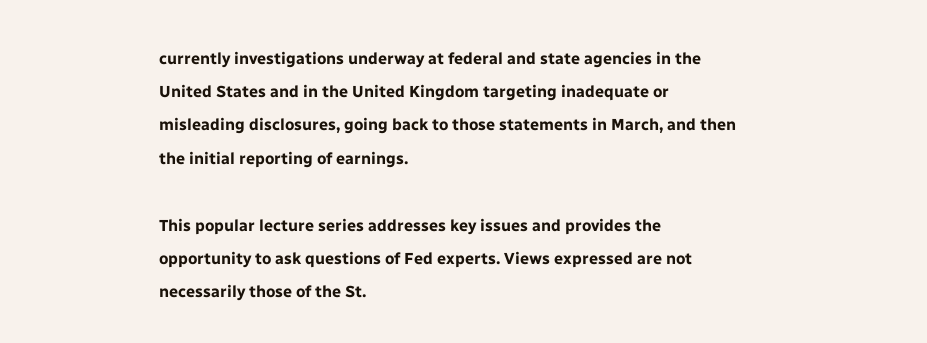currently investigations underway at federal and state agencies in the United States and in the United Kingdom targeting inadequate or misleading disclosures, going back to those statements in March, and then the initial reporting of earnings.

This popular lecture series addresses key issues and provides the opportunity to ask questions of Fed experts. Views expressed are not necessarily those of the St.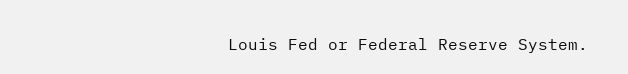Louis Fed or Federal Reserve System.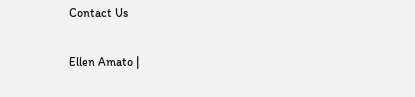Contact Us

Ellen Amato |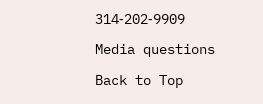314‑202‑9909

Media questions

Back to Top